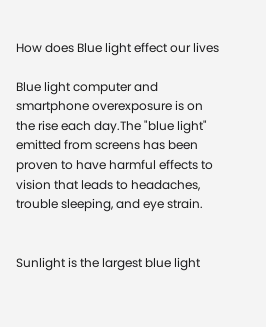How does Blue light effect our lives

Blue light computer and smartphone overexposure is on the rise each day.The "blue light" emitted from screens has been proven to have harmful effects to vision that leads to headaches, trouble sleeping, and eye strain.


Sunlight is the largest blue light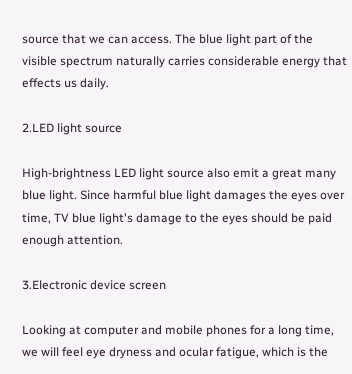source that we can access. The blue light part of the visible spectrum naturally carries considerable energy that effects us daily.

2.LED light source

High-brightness LED light source also emit a great many blue light. Since harmful blue light damages the eyes over time, TV blue light's damage to the eyes should be paid enough attention.

3.Electronic device screen

Looking at computer and mobile phones for a long time, we will feel eye dryness and ocular fatigue, which is the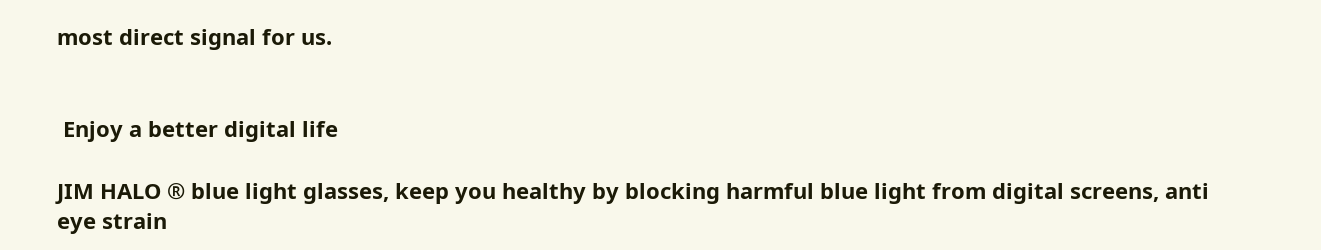most direct signal for us.


 Enjoy a better digital life

JIM HALO ® blue light glasses, keep you healthy by blocking harmful blue light from digital screens, anti eye strain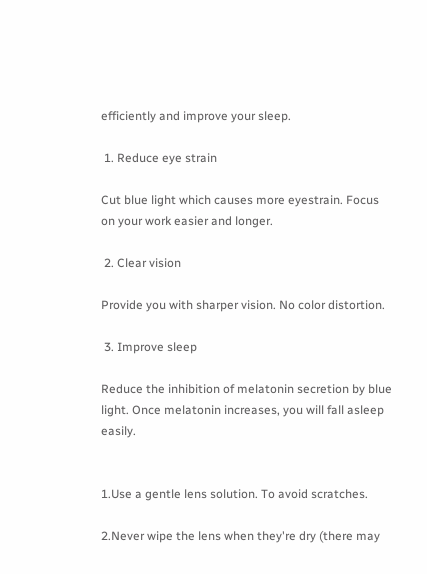efficiently and improve your sleep.

 1. Reduce eye strain

Cut blue light which causes more eyestrain. Focus on your work easier and longer.

 2. Clear vision

Provide you with sharper vision. No color distortion.

 3. Improve sleep

Reduce the inhibition of melatonin secretion by blue light. Once melatonin increases, you will fall asleep easily.


1.Use a gentle lens solution. To avoid scratches.

2.Never wipe the lens when they're dry (there may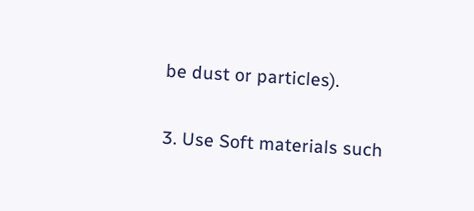be dust or particles).

3. Use Soft materials such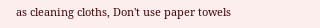as cleaning cloths, Don't use paper towels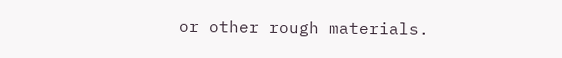or other rough materials.